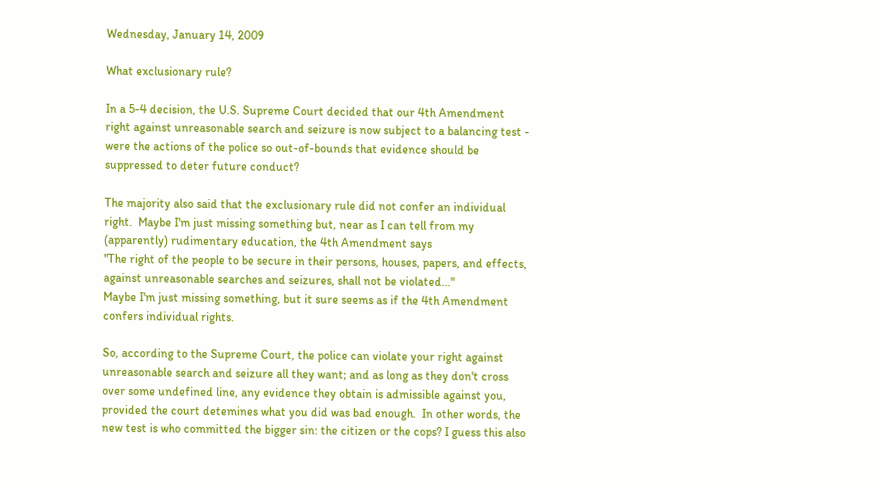Wednesday, January 14, 2009

What exclusionary rule?

In a 5-4 decision, the U.S. Supreme Court decided that our 4th Amendment right against unreasonable search and seizure is now subject to a balancing test - were the actions of the police so out-of-bounds that evidence should be suppressed to deter future conduct?

The majority also said that the exclusionary rule did not confer an individual right.  Maybe I'm just missing something but, near as I can tell from my (apparently) rudimentary education, the 4th Amendment says
"The right of the people to be secure in their persons, houses, papers, and effects, against unreasonable searches and seizures, shall not be violated..."
Maybe I'm just missing something, but it sure seems as if the 4th Amendment confers individual rights.

So, according to the Supreme Court, the police can violate your right against unreasonable search and seizure all they want; and as long as they don't cross over some undefined line, any evidence they obtain is admissible against you, provided the court detemines what you did was bad enough.  In other words, the new test is who committed the bigger sin: the citizen or the cops? I guess this also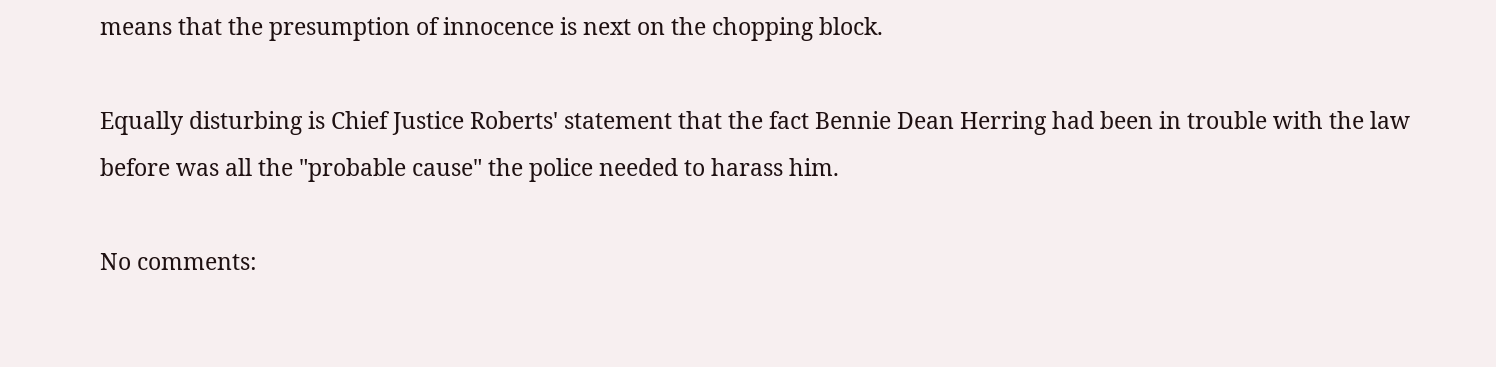means that the presumption of innocence is next on the chopping block.

Equally disturbing is Chief Justice Roberts' statement that the fact Bennie Dean Herring had been in trouble with the law before was all the "probable cause" the police needed to harass him.

No comments: